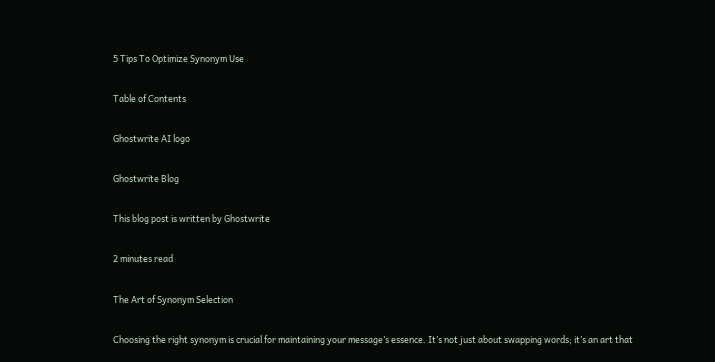5 Tips To Optimize Synonym Use

Table of Contents

Ghostwrite AI logo

Ghostwrite Blog

This blog post is written by Ghostwrite

2 minutes read

The Art of Synonym Selection

Choosing the right synonym is crucial for maintaining your message’s essence. It’s not just about swapping words; it’s an art that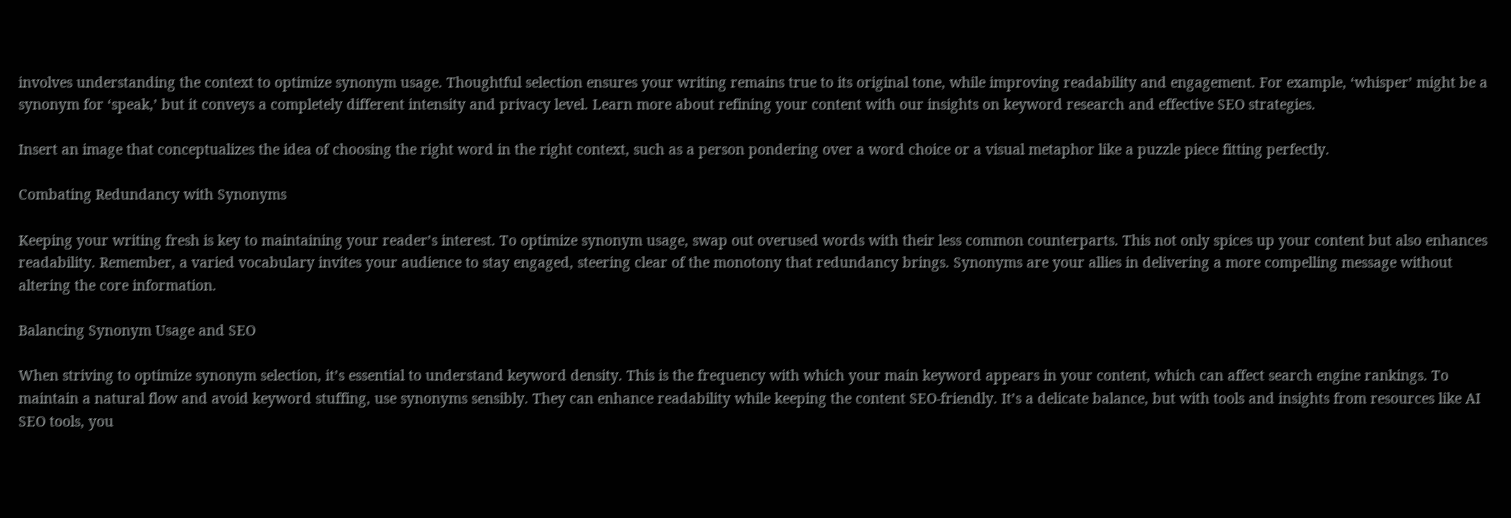involves understanding the context to optimize synonym usage. Thoughtful selection ensures your writing remains true to its original tone, while improving readability and engagement. For example, ‘whisper’ might be a synonym for ‘speak,’ but it conveys a completely different intensity and privacy level. Learn more about refining your content with our insights on keyword research and effective SEO strategies.

Insert an image that conceptualizes the idea of choosing the right word in the right context, such as a person pondering over a word choice or a visual metaphor like a puzzle piece fitting perfectly.

Combating Redundancy with Synonyms

Keeping your writing fresh is key to maintaining your reader’s interest. To optimize synonym usage, swap out overused words with their less common counterparts. This not only spices up your content but also enhances readability. Remember, a varied vocabulary invites your audience to stay engaged, steering clear of the monotony that redundancy brings. Synonyms are your allies in delivering a more compelling message without altering the core information.

Balancing Synonym Usage and SEO

When striving to optimize synonym selection, it’s essential to understand keyword density. This is the frequency with which your main keyword appears in your content, which can affect search engine rankings. To maintain a natural flow and avoid keyword stuffing, use synonyms sensibly. They can enhance readability while keeping the content SEO-friendly. It’s a delicate balance, but with tools and insights from resources like AI SEO tools, you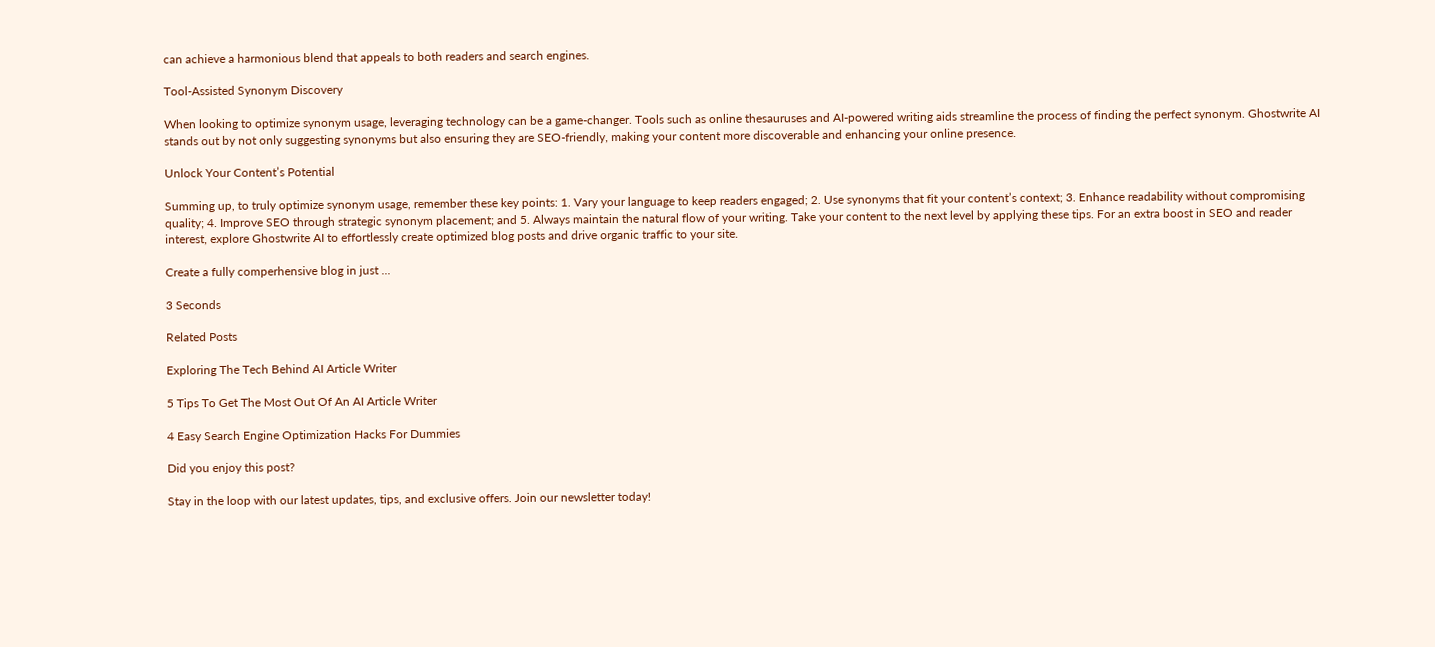can achieve a harmonious blend that appeals to both readers and search engines.

Tool-Assisted Synonym Discovery

When looking to optimize synonym usage, leveraging technology can be a game-changer. Tools such as online thesauruses and AI-powered writing aids streamline the process of finding the perfect synonym. Ghostwrite AI stands out by not only suggesting synonyms but also ensuring they are SEO-friendly, making your content more discoverable and enhancing your online presence.

Unlock Your Content’s Potential

Summing up, to truly optimize synonym usage, remember these key points: 1. Vary your language to keep readers engaged; 2. Use synonyms that fit your content’s context; 3. Enhance readability without compromising quality; 4. Improve SEO through strategic synonym placement; and 5. Always maintain the natural flow of your writing. Take your content to the next level by applying these tips. For an extra boost in SEO and reader interest, explore Ghostwrite AI to effortlessly create optimized blog posts and drive organic traffic to your site.

Create a fully comperhensive blog in just ...

3 Seconds

Related Posts

Exploring The Tech Behind AI Article Writer

5 Tips To Get The Most Out Of An AI Article Writer

4 Easy Search Engine Optimization Hacks For Dummies

Did you enjoy this post?

Stay in the loop with our latest updates, tips, and exclusive offers. Join our newsletter today!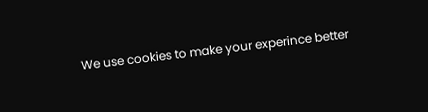We use cookies to make your experince better